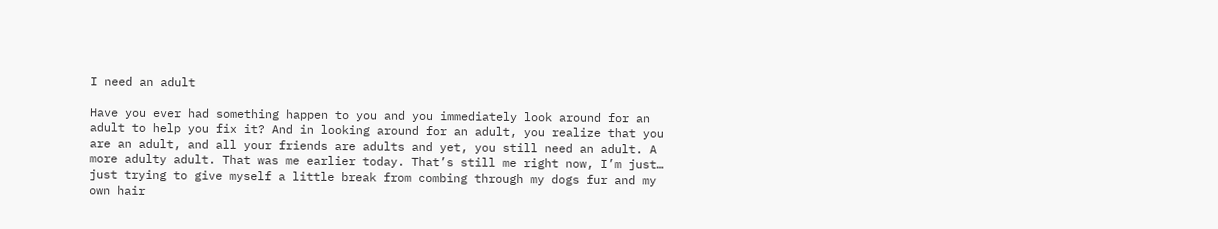I need an adult

Have you ever had something happen to you and you immediately look around for an adult to help you fix it? And in looking around for an adult, you realize that you are an adult, and all your friends are adults and yet, you still need an adult. A more adulty adult. That was me earlier today. That’s still me right now, I’m just… just trying to give myself a little break from combing through my dogs fur and my own hair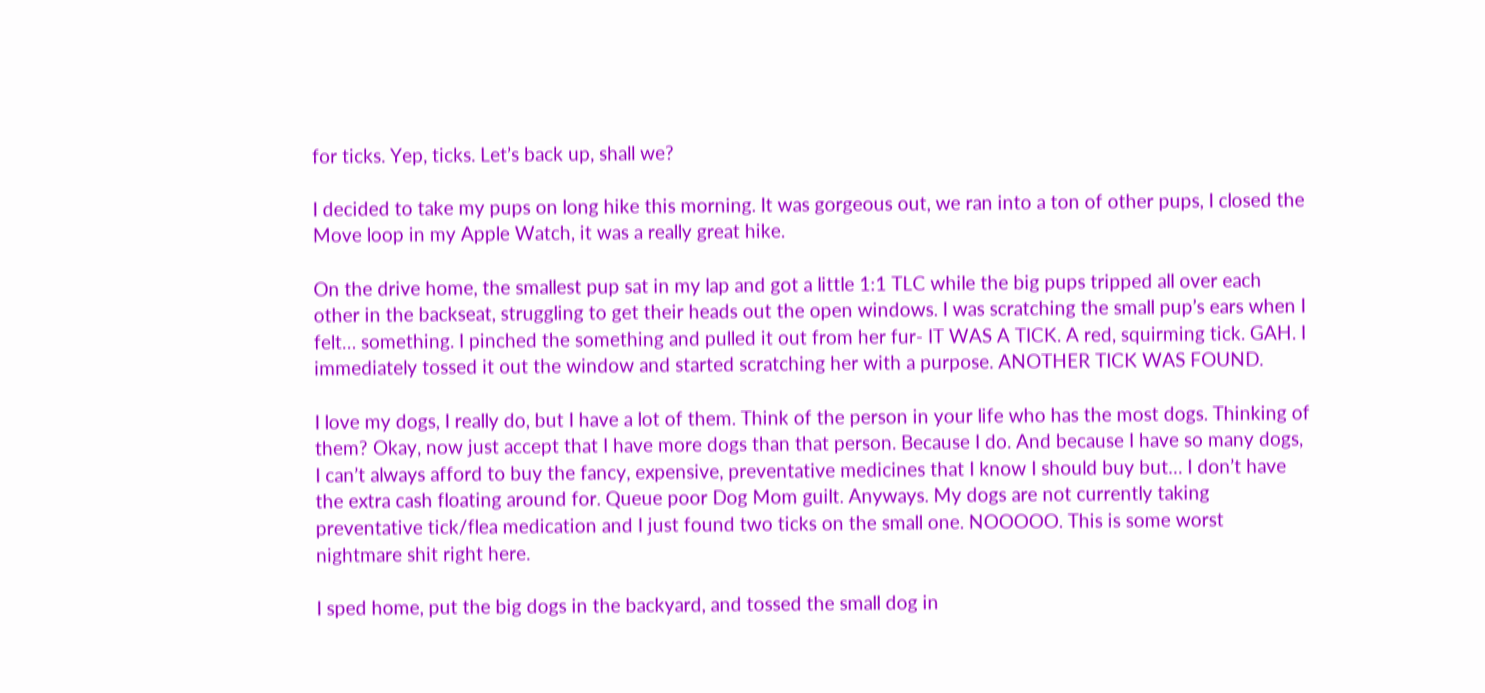for ticks. Yep, ticks. Let’s back up, shall we?

I decided to take my pups on long hike this morning. It was gorgeous out, we ran into a ton of other pups, I closed the Move loop in my Apple Watch, it was a really great hike.

On the drive home, the smallest pup sat in my lap and got a little 1:1 TLC while the big pups tripped all over each other in the backseat, struggling to get their heads out the open windows. I was scratching the small pup’s ears when I felt… something. I pinched the something and pulled it out from her fur- IT WAS A TICK. A red, squirming tick. GAH. I immediately tossed it out the window and started scratching her with a purpose. ANOTHER TICK WAS FOUND.

I love my dogs, I really do, but I have a lot of them. Think of the person in your life who has the most dogs. Thinking of them? Okay, now just accept that I have more dogs than that person. Because I do. And because I have so many dogs, I can’t always afford to buy the fancy, expensive, preventative medicines that I know I should buy but… I don’t have the extra cash floating around for. Queue poor Dog Mom guilt. Anyways. My dogs are not currently taking preventative tick/flea medication and I just found two ticks on the small one. NOOOOO. This is some worst nightmare shit right here.

I sped home, put the big dogs in the backyard, and tossed the small dog in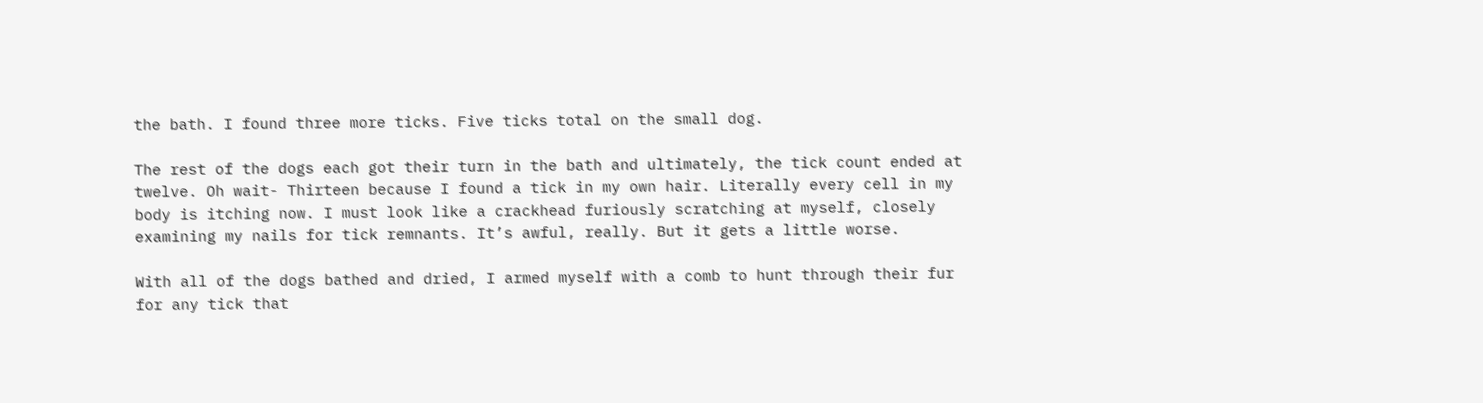the bath. I found three more ticks. Five ticks total on the small dog.

The rest of the dogs each got their turn in the bath and ultimately, the tick count ended at twelve. Oh wait- Thirteen because I found a tick in my own hair. Literally every cell in my body is itching now. I must look like a crackhead furiously scratching at myself, closely examining my nails for tick remnants. It’s awful, really. But it gets a little worse.

With all of the dogs bathed and dried, I armed myself with a comb to hunt through their fur for any tick that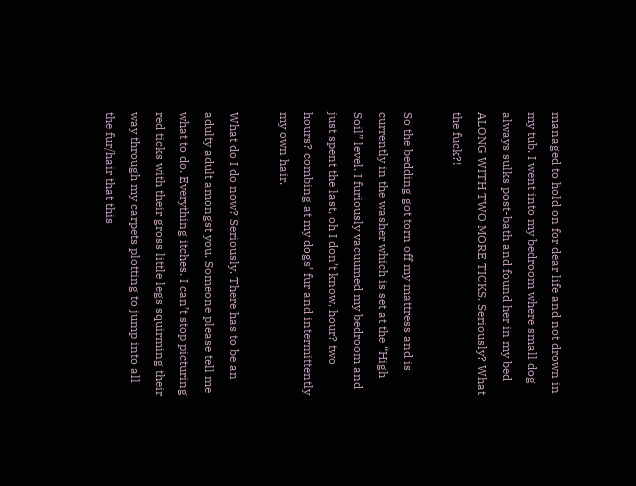managed to hold on for dear life and not drown in my tub. I went into my bedroom where small dog always sulks post-bath and found her in my bed ALONG WITH TWO MORE TICKS. Seriously? What the fuck?!

So the bedding got torn off my mattress and is currently in the washer which is set at the “High Soil” level. I furiously vacuumed my bedroom and just spent the last, oh I don’t know, hour? two hours? combing at my dogs’ fur and intermittently my own hair.

What do I do now? Seriously. There has to be an adulty adult amongst you. Someone please tell me what to do. Everything itches. I can’t stop picturing red ticks with their gross little legs squirming their way through my carpets plotting to jump into all the fur/hair that this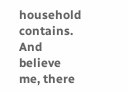household contains. And believe me, there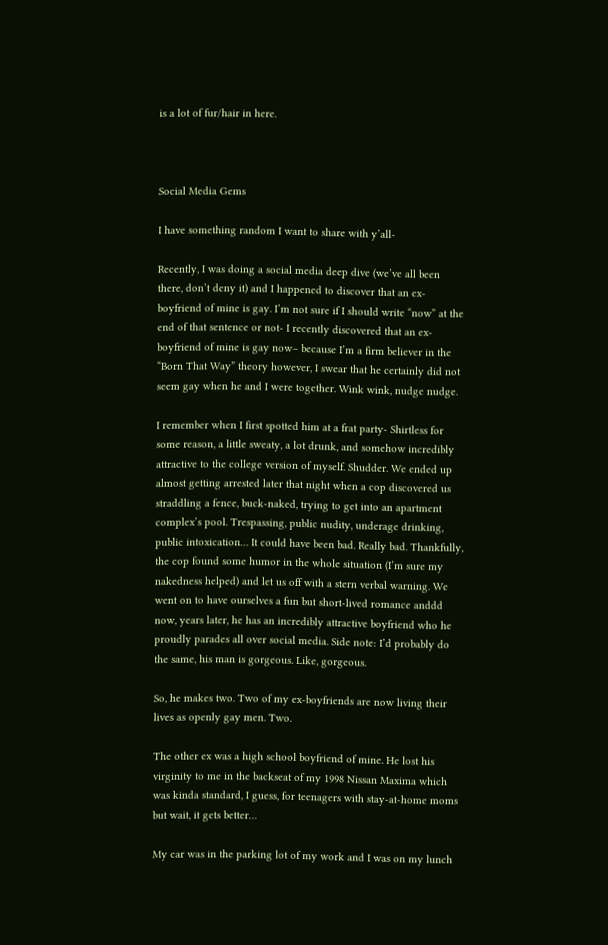is a lot of fur/hair in here.



Social Media Gems

I have something random I want to share with y’all-

Recently, I was doing a social media deep dive (we’ve all been there, don’t deny it) and I happened to discover that an ex-boyfriend of mine is gay. I’m not sure if I should write “now” at the end of that sentence or not- I recently discovered that an ex-boyfriend of mine is gay now– because I’m a firm believer in the “Born That Way” theory however, I swear that he certainly did not seem gay when he and I were together. Wink wink, nudge nudge.

I remember when I first spotted him at a frat party- Shirtless for some reason, a little sweaty, a lot drunk, and somehow incredibly attractive to the college version of myself. Shudder. We ended up almost getting arrested later that night when a cop discovered us straddling a fence, buck-naked, trying to get into an apartment complex’s pool. Trespassing, public nudity, underage drinking, public intoxication… It could have been bad. Really bad. Thankfully, the cop found some humor in the whole situation (I’m sure my nakedness helped) and let us off with a stern verbal warning. We went on to have ourselves a fun but short-lived romance anddd now, years later, he has an incredibly attractive boyfriend who he proudly parades all over social media. Side note: I’d probably do the same, his man is gorgeous. Like, gorgeous.

So, he makes two. Two of my ex-boyfriends are now living their lives as openly gay men. Two.

The other ex was a high school boyfriend of mine. He lost his virginity to me in the backseat of my 1998 Nissan Maxima which was kinda standard, I guess, for teenagers with stay-at-home moms but wait, it gets better…

My car was in the parking lot of my work and I was on my lunch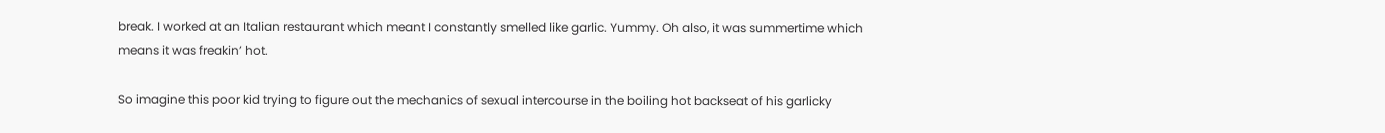break. I worked at an Italian restaurant which meant I constantly smelled like garlic. Yummy. Oh also, it was summertime which means it was freakin’ hot.

So imagine this poor kid trying to figure out the mechanics of sexual intercourse in the boiling hot backseat of his garlicky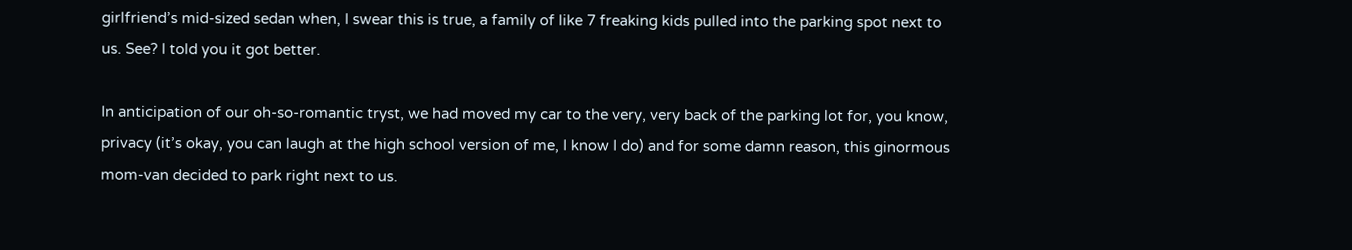girlfriend’s mid-sized sedan when, I swear this is true, a family of like 7 freaking kids pulled into the parking spot next to us. See? I told you it got better.

In anticipation of our oh-so-romantic tryst, we had moved my car to the very, very back of the parking lot for, you know, privacy (it’s okay, you can laugh at the high school version of me, I know I do) and for some damn reason, this ginormous mom-van decided to park right next to us.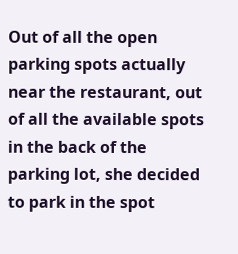Out of all the open parking spots actually near the restaurant, out of all the available spots in the back of the parking lot, she decided to park in the spot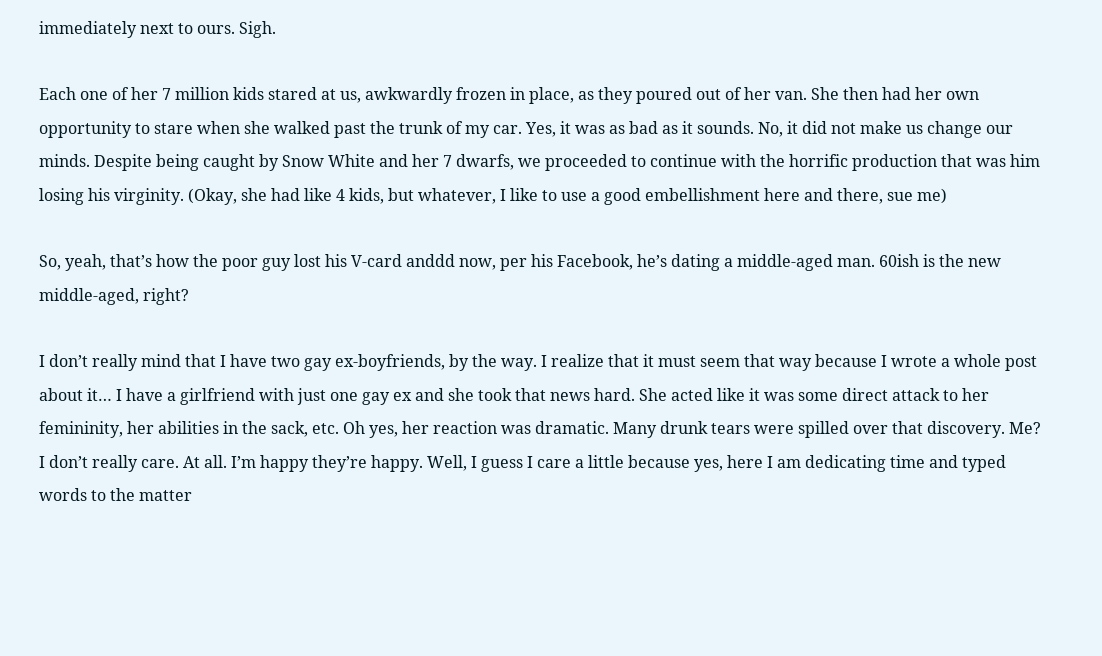immediately next to ours. Sigh.

Each one of her 7 million kids stared at us, awkwardly frozen in place, as they poured out of her van. She then had her own opportunity to stare when she walked past the trunk of my car. Yes, it was as bad as it sounds. No, it did not make us change our minds. Despite being caught by Snow White and her 7 dwarfs, we proceeded to continue with the horrific production that was him losing his virginity. (Okay, she had like 4 kids, but whatever, I like to use a good embellishment here and there, sue me)

So, yeah, that’s how the poor guy lost his V-card anddd now, per his Facebook, he’s dating a middle-aged man. 60ish is the new middle-aged, right?

I don’t really mind that I have two gay ex-boyfriends, by the way. I realize that it must seem that way because I wrote a whole post about it… I have a girlfriend with just one gay ex and she took that news hard. She acted like it was some direct attack to her femininity, her abilities in the sack, etc. Oh yes, her reaction was dramatic. Many drunk tears were spilled over that discovery. Me? I don’t really care. At all. I’m happy they’re happy. Well, I guess I care a little because yes, here I am dedicating time and typed words to the matter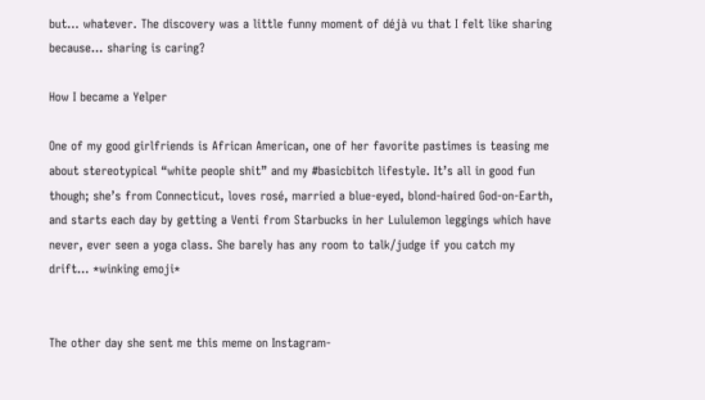but… whatever. The discovery was a little funny moment of déjà vu that I felt like sharing because… sharing is caring?

How I became a Yelper

One of my good girlfriends is African American, one of her favorite pastimes is teasing me about stereotypical “white people shit” and my #basicbitch lifestyle. It’s all in good fun though; she’s from Connecticut, loves rosé, married a blue-eyed, blond-haired God-on-Earth, and starts each day by getting a Venti from Starbucks in her Lululemon leggings which have never, ever seen a yoga class. She barely has any room to talk/judge if you catch my drift… *winking emoji*


The other day she sent me this meme on Instagram-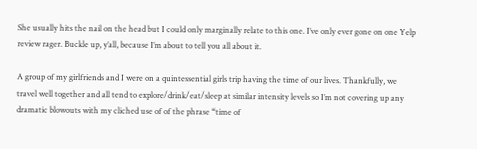She usually hits the nail on the head but I could only marginally relate to this one. I’ve only ever gone on one Yelp review rager. Buckle up, y’all, because I’m about to tell you all about it.

A group of my girlfriends and I were on a quintessential girls trip having the time of our lives. Thankfully, we travel well together and all tend to explore/drink/eat/sleep at similar intensity levels so I’m not covering up any dramatic blowouts with my cliched use of of the phrase “time of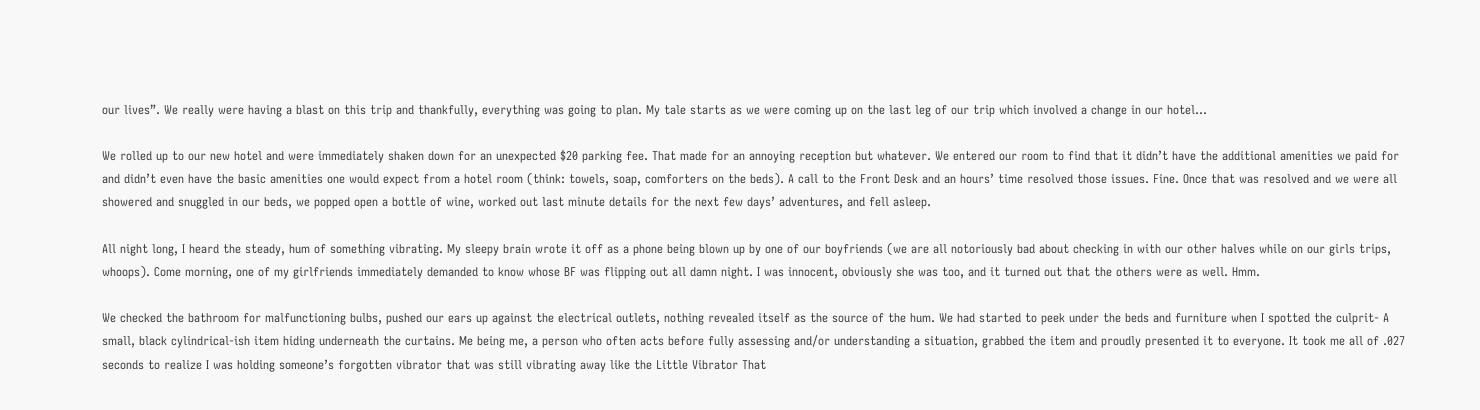our lives”. We really were having a blast on this trip and thankfully, everything was going to plan. My tale starts as we were coming up on the last leg of our trip which involved a change in our hotel…

We rolled up to our new hotel and were immediately shaken down for an unexpected $20 parking fee. That made for an annoying reception but whatever. We entered our room to find that it didn’t have the additional amenities we paid for and didn’t even have the basic amenities one would expect from a hotel room (think: towels, soap, comforters on the beds). A call to the Front Desk and an hours’ time resolved those issues. Fine. Once that was resolved and we were all showered and snuggled in our beds, we popped open a bottle of wine, worked out last minute details for the next few days’ adventures, and fell asleep.

All night long, I heard the steady, hum of something vibrating. My sleepy brain wrote it off as a phone being blown up by one of our boyfriends (we are all notoriously bad about checking in with our other halves while on our girls trips, whoops). Come morning, one of my girlfriends immediately demanded to know whose BF was flipping out all damn night. I was innocent, obviously she was too, and it turned out that the others were as well. Hmm.

We checked the bathroom for malfunctioning bulbs, pushed our ears up against the electrical outlets, nothing revealed itself as the source of the hum. We had started to peek under the beds and furniture when I spotted the culprit- A small, black cylindrical-ish item hiding underneath the curtains. Me being me, a person who often acts before fully assessing and/or understanding a situation, grabbed the item and proudly presented it to everyone. It took me all of .027 seconds to realize I was holding someone’s forgotten vibrator that was still vibrating away like the Little Vibrator That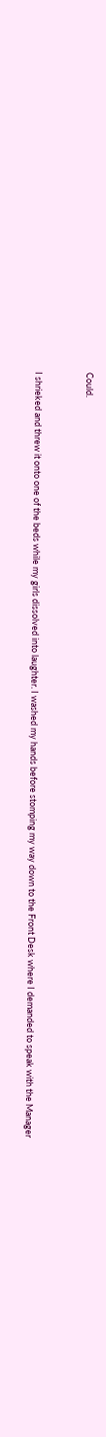Could.


I shrieked and threw it onto one of the beds while my girls dissolved into laughter. I washed my hands before stomping my way down to the Front Desk where I demanded to speak with the Manager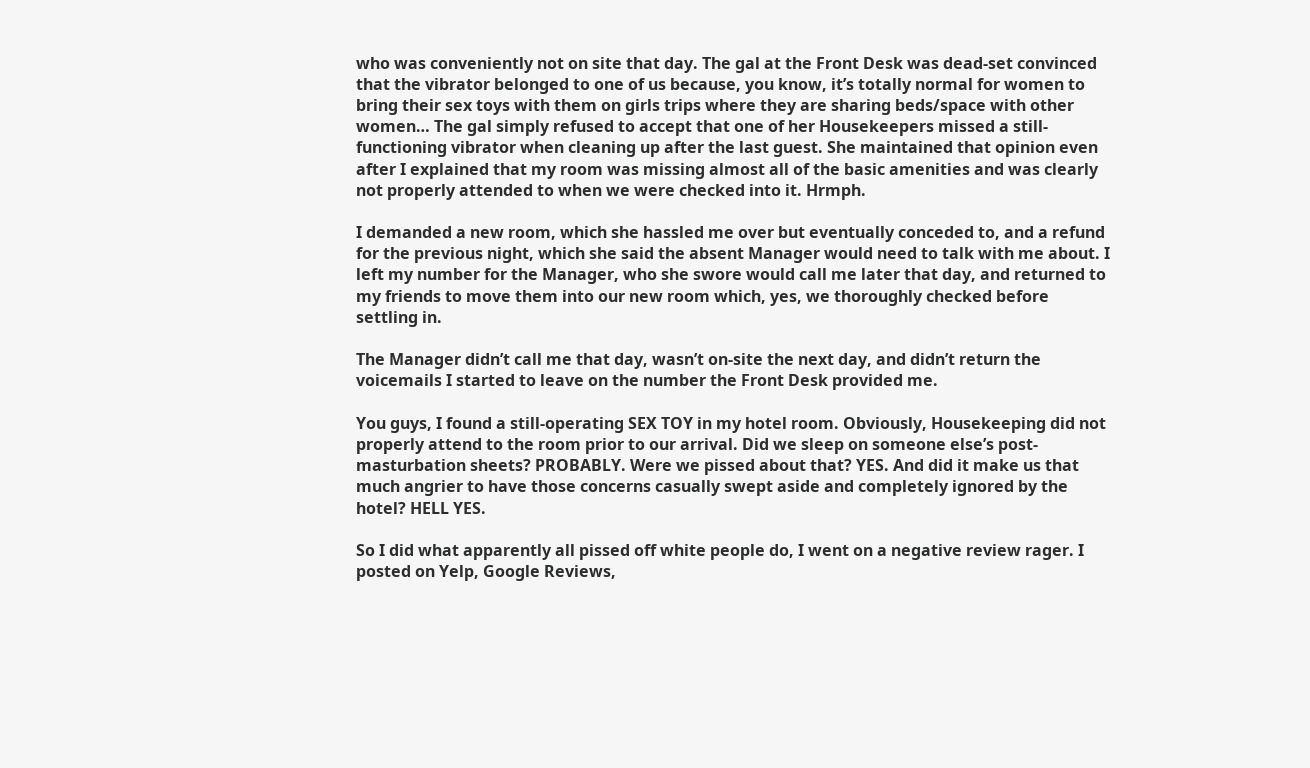who was conveniently not on site that day. The gal at the Front Desk was dead-set convinced that the vibrator belonged to one of us because, you know, it’s totally normal for women to bring their sex toys with them on girls trips where they are sharing beds/space with other women… The gal simply refused to accept that one of her Housekeepers missed a still-functioning vibrator when cleaning up after the last guest. She maintained that opinion even after I explained that my room was missing almost all of the basic amenities and was clearly not properly attended to when we were checked into it. Hrmph.

I demanded a new room, which she hassled me over but eventually conceded to, and a refund for the previous night, which she said the absent Manager would need to talk with me about. I left my number for the Manager, who she swore would call me later that day, and returned to my friends to move them into our new room which, yes, we thoroughly checked before settling in.

The Manager didn’t call me that day, wasn’t on-site the next day, and didn’t return the voicemails I started to leave on the number the Front Desk provided me.

You guys, I found a still-operating SEX TOY in my hotel room. Obviously, Housekeeping did not properly attend to the room prior to our arrival. Did we sleep on someone else’s post-masturbation sheets? PROBABLY. Were we pissed about that? YES. And did it make us that much angrier to have those concerns casually swept aside and completely ignored by the hotel? HELL YES.

So I did what apparently all pissed off white people do, I went on a negative review rager. I posted on Yelp, Google Reviews,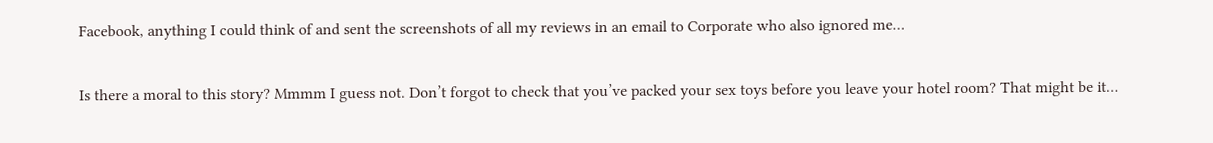Facebook, anything I could think of and sent the screenshots of all my reviews in an email to Corporate who also ignored me…

Is there a moral to this story? Mmmm I guess not. Don’t forgot to check that you’ve packed your sex toys before you leave your hotel room? That might be it…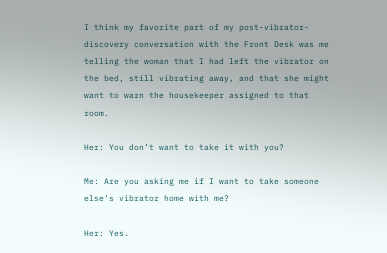I think my favorite part of my post-vibrator-discovery conversation with the Front Desk was me telling the woman that I had left the vibrator on the bed, still vibrating away, and that she might want to warn the housekeeper assigned to that room.

Her: You don’t want to take it with you?

Me: Are you asking me if I want to take someone else’s vibrator home with me?

Her: Yes.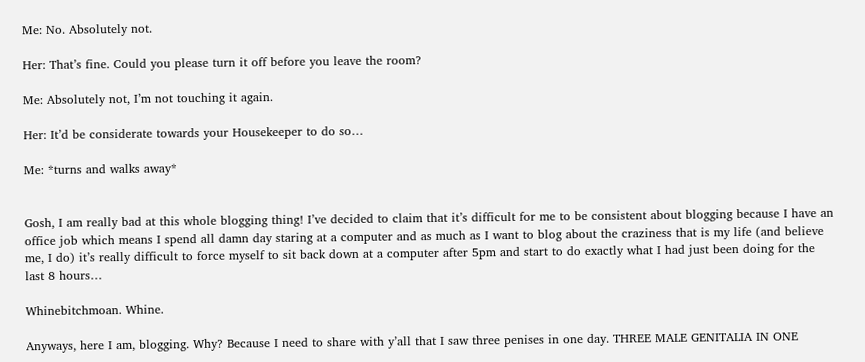Me: No. Absolutely not.

Her: That’s fine. Could you please turn it off before you leave the room?

Me: Absolutely not, I’m not touching it again.

Her: It’d be considerate towards your Housekeeper to do so…

Me: *turns and walks away*


Gosh, I am really bad at this whole blogging thing! I’ve decided to claim that it’s difficult for me to be consistent about blogging because I have an office job which means I spend all damn day staring at a computer and as much as I want to blog about the craziness that is my life (and believe me, I do) it’s really difficult to force myself to sit back down at a computer after 5pm and start to do exactly what I had just been doing for the last 8 hours…

Whinebitchmoan. Whine.

Anyways, here I am, blogging. Why? Because I need to share with y’all that I saw three penises in one day. THREE MALE GENITALIA IN ONE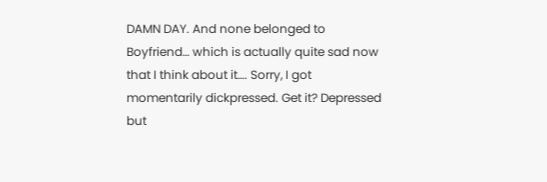DAMN DAY. And none belonged to Boyfriend… which is actually quite sad now that I think about it…. Sorry, I got momentarily dickpressed. Get it? Depressed but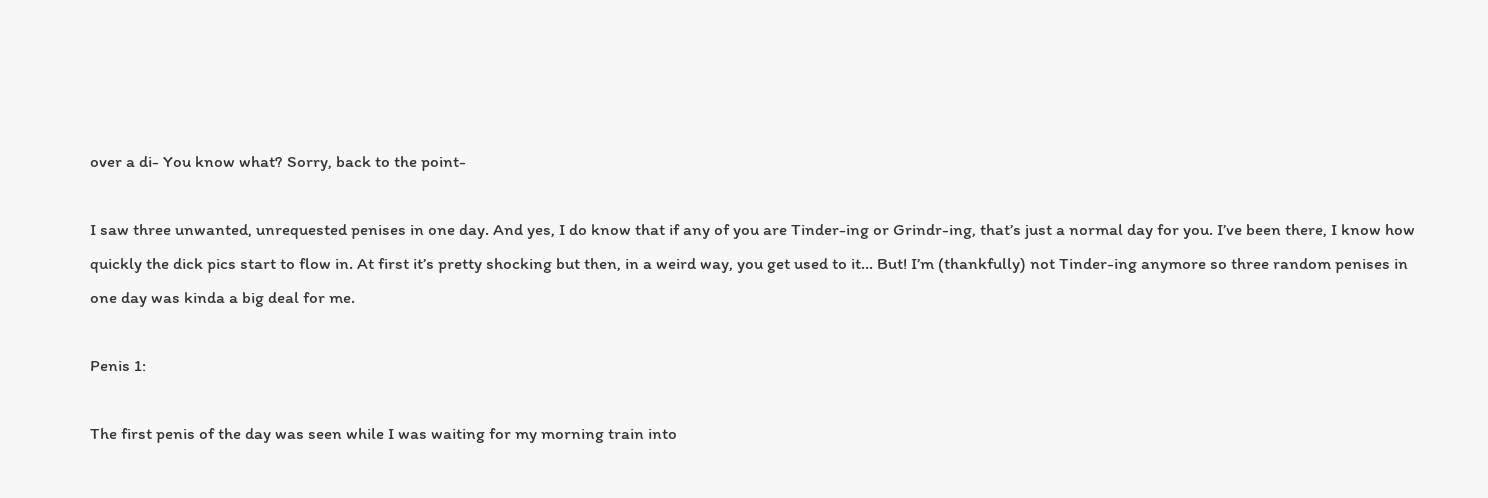over a di- You know what? Sorry, back to the point-

I saw three unwanted, unrequested penises in one day. And yes, I do know that if any of you are Tinder-ing or Grindr-ing, that’s just a normal day for you. I’ve been there, I know how quickly the dick pics start to flow in. At first it’s pretty shocking but then, in a weird way, you get used to it… But! I’m (thankfully) not Tinder-ing anymore so three random penises in one day was kinda a big deal for me.

Penis 1:

The first penis of the day was seen while I was waiting for my morning train into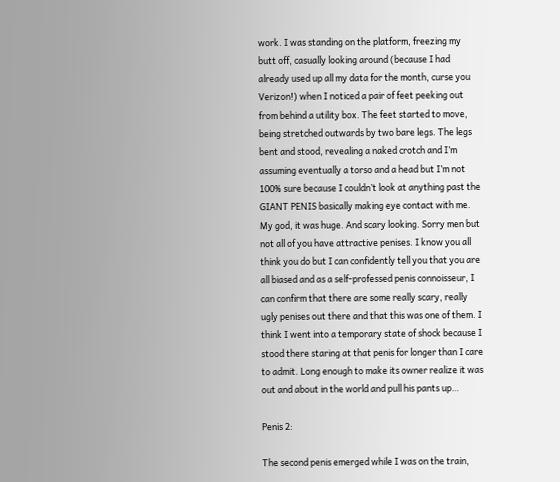work. I was standing on the platform, freezing my butt off, casually looking around (because I had already used up all my data for the month, curse you Verizon!) when I noticed a pair of feet peeking out from behind a utility box. The feet started to move, being stretched outwards by two bare legs. The legs bent and stood, revealing a naked crotch and I’m assuming eventually a torso and a head but I’m not 100% sure because I couldn’t look at anything past the GIANT PENIS basically making eye contact with me. My god, it was huge. And scary looking. Sorry men but not all of you have attractive penises. I know you all think you do but I can confidently tell you that you are all biased and as a self-professed penis connoisseur, I can confirm that there are some really scary, really ugly penises out there and that this was one of them. I think I went into a temporary state of shock because I stood there staring at that penis for longer than I care to admit. Long enough to make its owner realize it was out and about in the world and pull his pants up…

Penis 2:

The second penis emerged while I was on the train,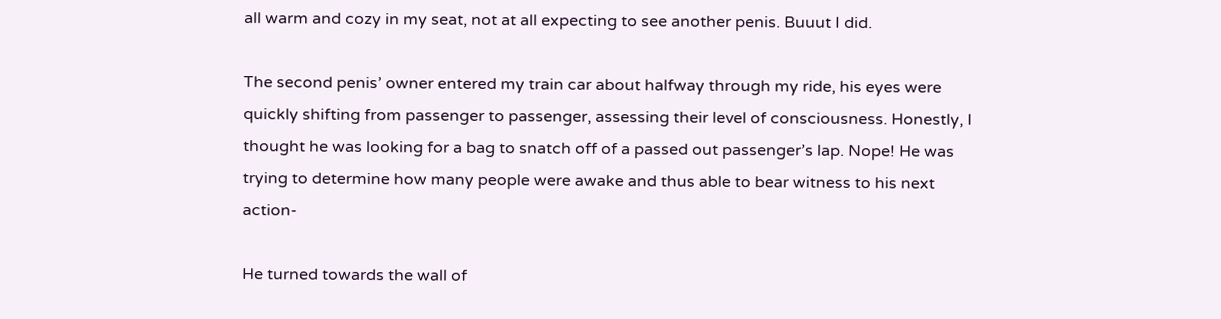all warm and cozy in my seat, not at all expecting to see another penis. Buuut I did.

The second penis’ owner entered my train car about halfway through my ride, his eyes were quickly shifting from passenger to passenger, assessing their level of consciousness. Honestly, I thought he was looking for a bag to snatch off of a passed out passenger’s lap. Nope! He was trying to determine how many people were awake and thus able to bear witness to his next action-

He turned towards the wall of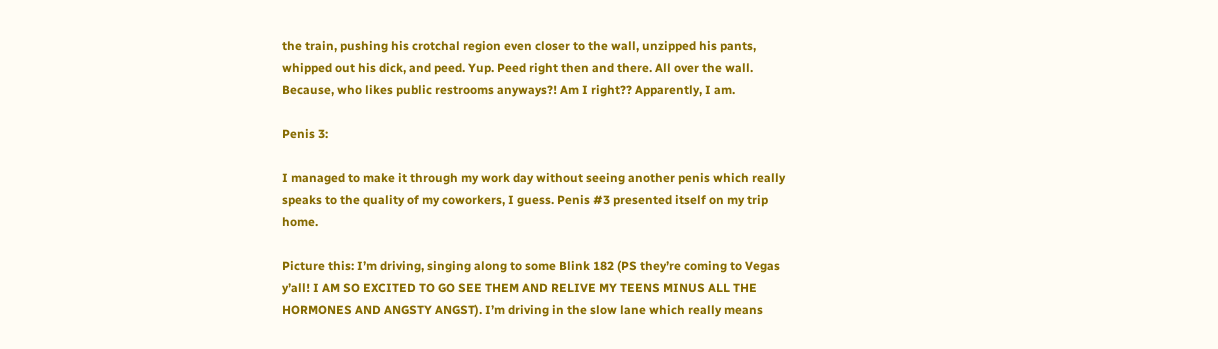the train, pushing his crotchal region even closer to the wall, unzipped his pants, whipped out his dick, and peed. Yup. Peed right then and there. All over the wall. Because, who likes public restrooms anyways?! Am I right?? Apparently, I am.

Penis 3:

I managed to make it through my work day without seeing another penis which really speaks to the quality of my coworkers, I guess. Penis #3 presented itself on my trip home.

Picture this: I’m driving, singing along to some Blink 182 (PS they’re coming to Vegas y’all! I AM SO EXCITED TO GO SEE THEM AND RELIVE MY TEENS MINUS ALL THE HORMONES AND ANGSTY ANGST). I’m driving in the slow lane which really means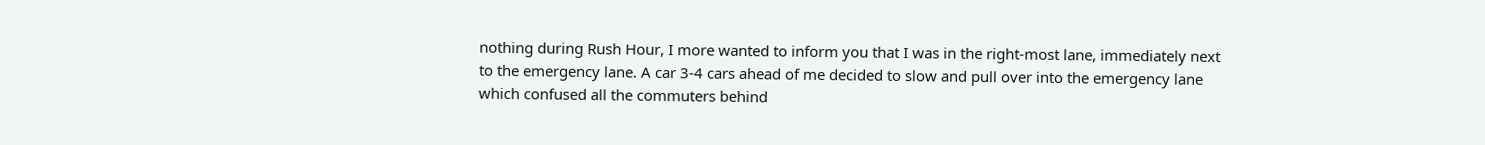nothing during Rush Hour, I more wanted to inform you that I was in the right-most lane, immediately next to the emergency lane. A car 3-4 cars ahead of me decided to slow and pull over into the emergency lane which confused all the commuters behind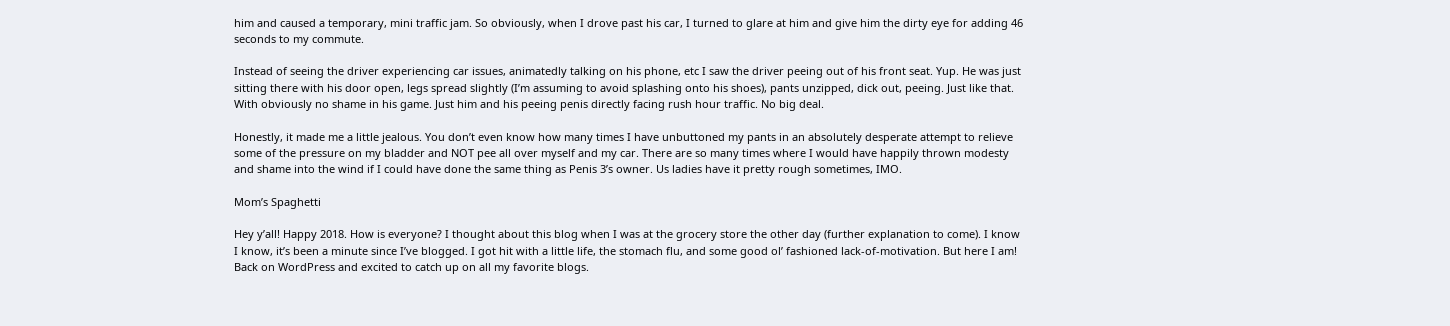him and caused a temporary, mini traffic jam. So obviously, when I drove past his car, I turned to glare at him and give him the dirty eye for adding 46 seconds to my commute.

Instead of seeing the driver experiencing car issues, animatedly talking on his phone, etc I saw the driver peeing out of his front seat. Yup. He was just sitting there with his door open, legs spread slightly (I’m assuming to avoid splashing onto his shoes), pants unzipped, dick out, peeing. Just like that. With obviously no shame in his game. Just him and his peeing penis directly facing rush hour traffic. No big deal.

Honestly, it made me a little jealous. You don’t even know how many times I have unbuttoned my pants in an absolutely desperate attempt to relieve some of the pressure on my bladder and NOT pee all over myself and my car. There are so many times where I would have happily thrown modesty and shame into the wind if I could have done the same thing as Penis 3’s owner. Us ladies have it pretty rough sometimes, IMO.

Mom’s Spaghetti

Hey y’all! Happy 2018. How is everyone? I thought about this blog when I was at the grocery store the other day (further explanation to come). I know I know, it’s been a minute since I’ve blogged. I got hit with a little life, the stomach flu, and some good ol’ fashioned lack-of-motivation. But here I am! Back on WordPress and excited to catch up on all my favorite blogs.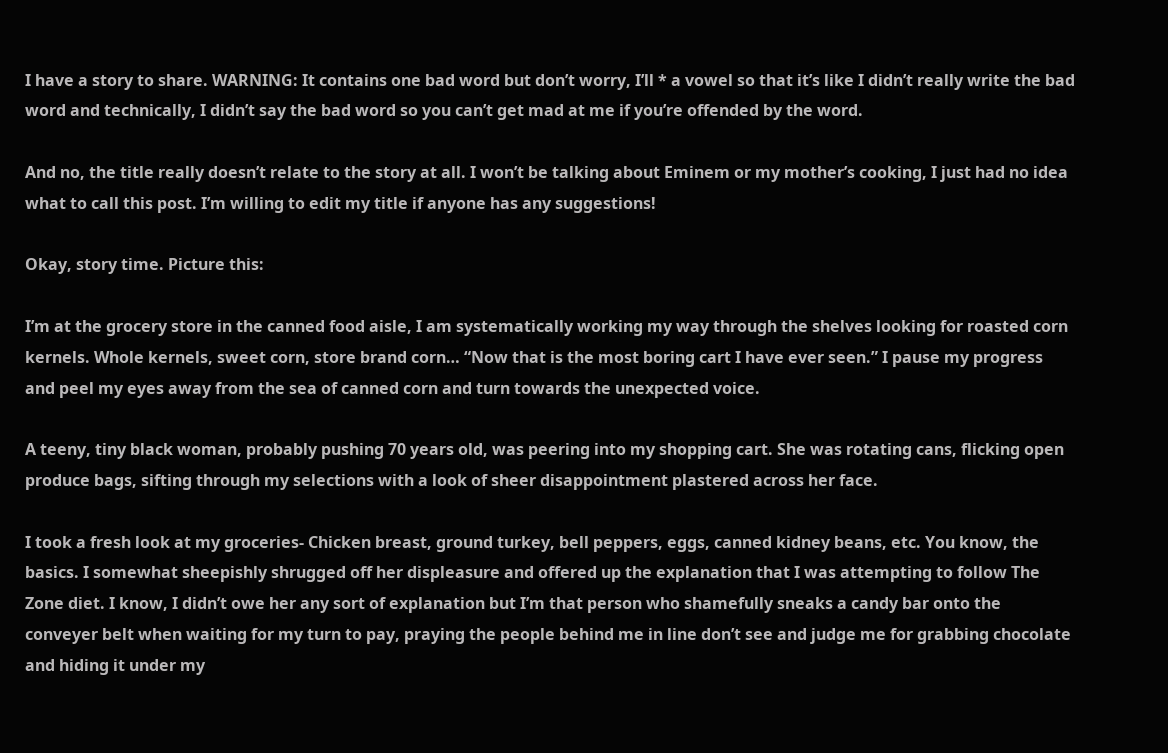I have a story to share. WARNING: It contains one bad word but don’t worry, I’ll * a vowel so that it’s like I didn’t really write the bad word and technically, I didn’t say the bad word so you can’t get mad at me if you’re offended by the word.

And no, the title really doesn’t relate to the story at all. I won’t be talking about Eminem or my mother’s cooking, I just had no idea what to call this post. I’m willing to edit my title if anyone has any suggestions!

Okay, story time. Picture this:

I’m at the grocery store in the canned food aisle, I am systematically working my way through the shelves looking for roasted corn kernels. Whole kernels, sweet corn, store brand corn… “Now that is the most boring cart I have ever seen.” I pause my progress and peel my eyes away from the sea of canned corn and turn towards the unexpected voice.

A teeny, tiny black woman, probably pushing 70 years old, was peering into my shopping cart. She was rotating cans, flicking open produce bags, sifting through my selections with a look of sheer disappointment plastered across her face.

I took a fresh look at my groceries- Chicken breast, ground turkey, bell peppers, eggs, canned kidney beans, etc. You know, the basics. I somewhat sheepishly shrugged off her displeasure and offered up the explanation that I was attempting to follow The Zone diet. I know, I didn’t owe her any sort of explanation but I’m that person who shamefully sneaks a candy bar onto the conveyer belt when waiting for my turn to pay, praying the people behind me in line don’t see and judge me for grabbing chocolate and hiding it under my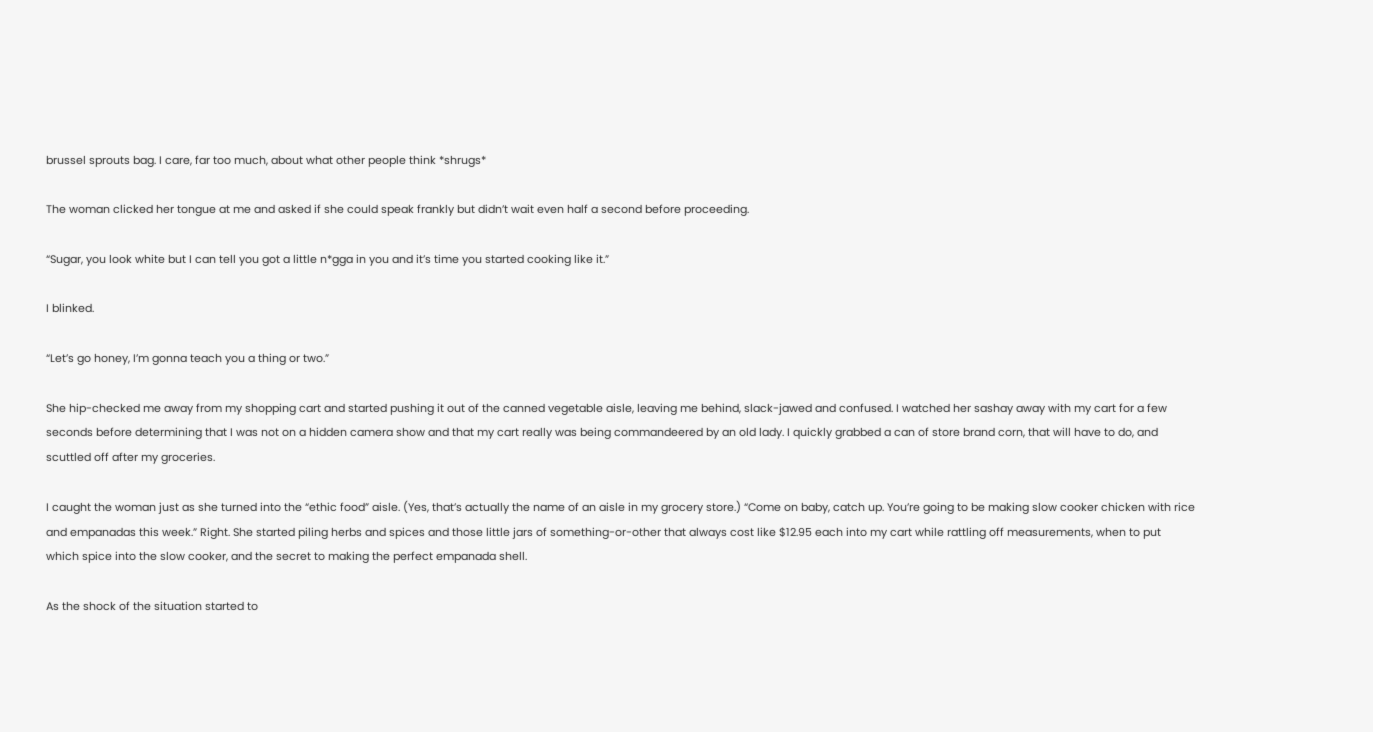brussel sprouts bag. I care, far too much, about what other people think *shrugs*

The woman clicked her tongue at me and asked if she could speak frankly but didn’t wait even half a second before proceeding.

“Sugar, you look white but I can tell you got a little n*gga in you and it’s time you started cooking like it.”

I blinked.

“Let’s go honey, I’m gonna teach you a thing or two.”

She hip-checked me away from my shopping cart and started pushing it out of the canned vegetable aisle, leaving me behind, slack-jawed and confused. I watched her sashay away with my cart for a few seconds before determining that I was not on a hidden camera show and that my cart really was being commandeered by an old lady. I quickly grabbed a can of store brand corn, that will have to do, and scuttled off after my groceries.

I caught the woman just as she turned into the “ethic food” aisle. (Yes, that’s actually the name of an aisle in my grocery store.) “Come on baby, catch up. You’re going to be making slow cooker chicken with rice and empanadas this week.” Right. She started piling herbs and spices and those little jars of something-or-other that always cost like $12.95 each into my cart while rattling off measurements, when to put which spice into the slow cooker, and the secret to making the perfect empanada shell.

As the shock of the situation started to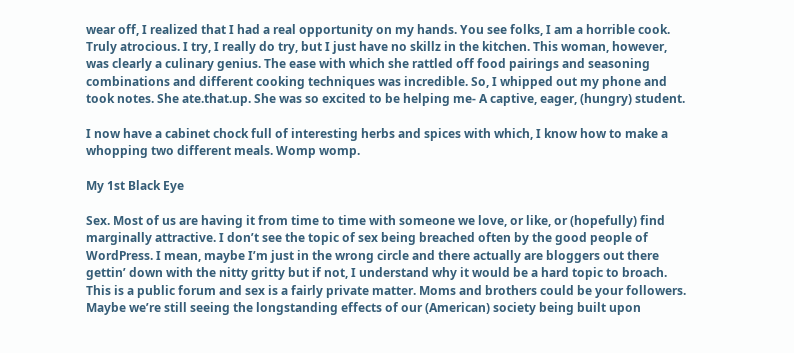wear off, I realized that I had a real opportunity on my hands. You see folks, I am a horrible cook. Truly atrocious. I try, I really do try, but I just have no skillz in the kitchen. This woman, however, was clearly a culinary genius. The ease with which she rattled off food pairings and seasoning combinations and different cooking techniques was incredible. So, I whipped out my phone and took notes. She ate.that.up. She was so excited to be helping me- A captive, eager, (hungry) student.

I now have a cabinet chock full of interesting herbs and spices with which, I know how to make a whopping two different meals. Womp womp.

My 1st Black Eye

Sex. Most of us are having it from time to time with someone we love, or like, or (hopefully) find marginally attractive. I don’t see the topic of sex being breached often by the good people of WordPress. I mean, maybe I’m just in the wrong circle and there actually are bloggers out there gettin’ down with the nitty gritty but if not, I understand why it would be a hard topic to broach. This is a public forum and sex is a fairly private matter. Moms and brothers could be your followers. Maybe we’re still seeing the longstanding effects of our (American) society being built upon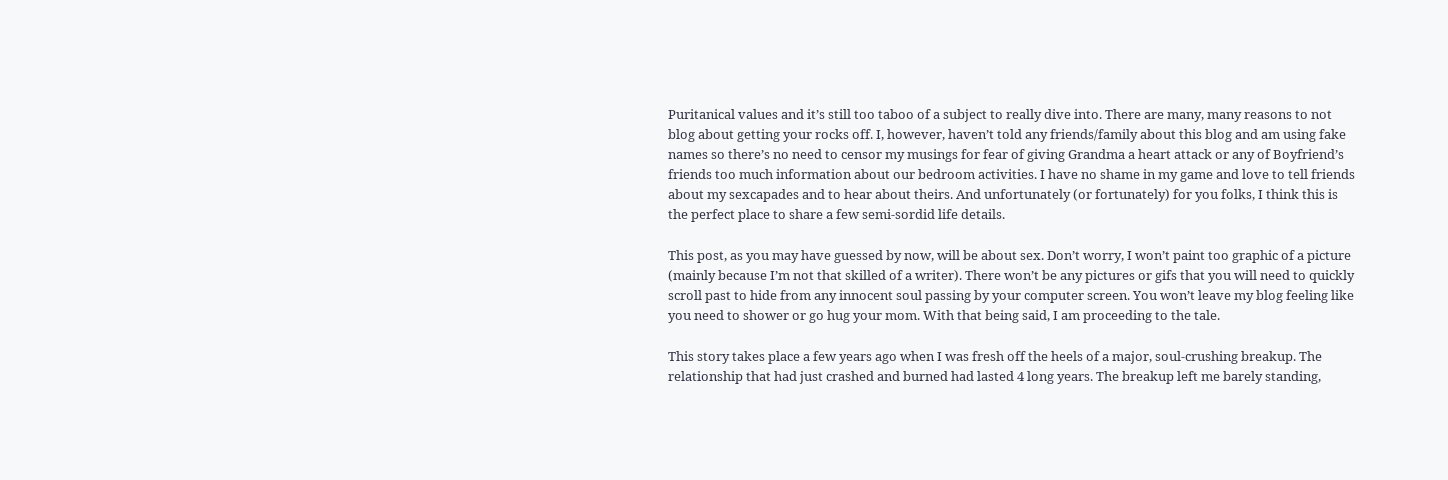Puritanical values and it’s still too taboo of a subject to really dive into. There are many, many reasons to not blog about getting your rocks off. I, however, haven’t told any friends/family about this blog and am using fake names so there’s no need to censor my musings for fear of giving Grandma a heart attack or any of Boyfriend’s friends too much information about our bedroom activities. I have no shame in my game and love to tell friends about my sexcapades and to hear about theirs. And unfortunately (or fortunately) for you folks, I think this is the perfect place to share a few semi-sordid life details.

This post, as you may have guessed by now, will be about sex. Don’t worry, I won’t paint too graphic of a picture (mainly because I’m not that skilled of a writer). There won’t be any pictures or gifs that you will need to quickly scroll past to hide from any innocent soul passing by your computer screen. You won’t leave my blog feeling like you need to shower or go hug your mom. With that being said, I am proceeding to the tale.

This story takes place a few years ago when I was fresh off the heels of a major, soul-crushing breakup. The relationship that had just crashed and burned had lasted 4 long years. The breakup left me barely standing,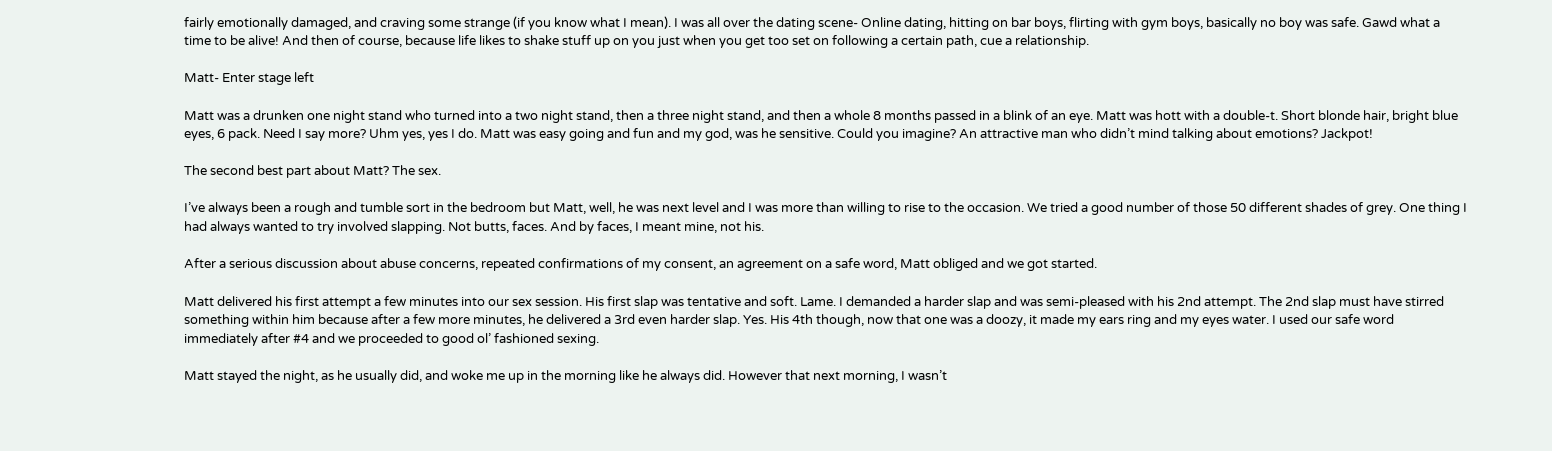fairly emotionally damaged, and craving some strange (if you know what I mean). I was all over the dating scene- Online dating, hitting on bar boys, flirting with gym boys, basically no boy was safe. Gawd what a time to be alive! And then of course, because life likes to shake stuff up on you just when you get too set on following a certain path, cue a relationship.

Matt- Enter stage left

Matt was a drunken one night stand who turned into a two night stand, then a three night stand, and then a whole 8 months passed in a blink of an eye. Matt was hott with a double-t. Short blonde hair, bright blue eyes, 6 pack. Need I say more? Uhm yes, yes I do. Matt was easy going and fun and my god, was he sensitive. Could you imagine? An attractive man who didn’t mind talking about emotions? Jackpot!

The second best part about Matt? The sex.

I’ve always been a rough and tumble sort in the bedroom but Matt, well, he was next level and I was more than willing to rise to the occasion. We tried a good number of those 50 different shades of grey. One thing I had always wanted to try involved slapping. Not butts, faces. And by faces, I meant mine, not his.

After a serious discussion about abuse concerns, repeated confirmations of my consent, an agreement on a safe word, Matt obliged and we got started.

Matt delivered his first attempt a few minutes into our sex session. His first slap was tentative and soft. Lame. I demanded a harder slap and was semi-pleased with his 2nd attempt. The 2nd slap must have stirred something within him because after a few more minutes, he delivered a 3rd even harder slap. Yes. His 4th though, now that one was a doozy, it made my ears ring and my eyes water. I used our safe word immediately after #4 and we proceeded to good ol’ fashioned sexing.

Matt stayed the night, as he usually did, and woke me up in the morning like he always did. However that next morning, I wasn’t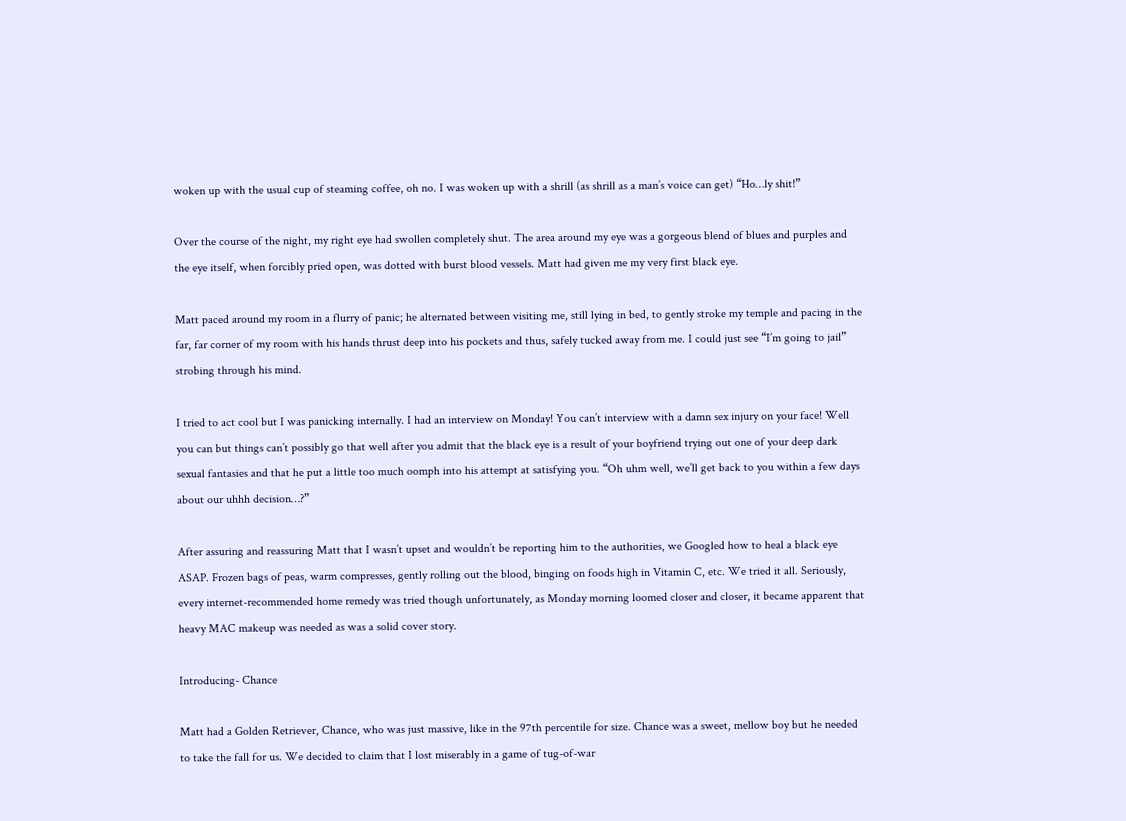woken up with the usual cup of steaming coffee, oh no. I was woken up with a shrill (as shrill as a man’s voice can get) “Ho…ly shit!”

Over the course of the night, my right eye had swollen completely shut. The area around my eye was a gorgeous blend of blues and purples and the eye itself, when forcibly pried open, was dotted with burst blood vessels. Matt had given me my very first black eye.

Matt paced around my room in a flurry of panic; he alternated between visiting me, still lying in bed, to gently stroke my temple and pacing in the far, far corner of my room with his hands thrust deep into his pockets and thus, safely tucked away from me. I could just see “I’m going to jail” strobing through his mind.

I tried to act cool but I was panicking internally. I had an interview on Monday! You can’t interview with a damn sex injury on your face! Well you can but things can’t possibly go that well after you admit that the black eye is a result of your boyfriend trying out one of your deep dark sexual fantasies and that he put a little too much oomph into his attempt at satisfying you. “Oh uhm well, we’ll get back to you within a few days about our uhhh decision…?”

After assuring and reassuring Matt that I wasn’t upset and wouldn’t be reporting him to the authorities, we Googled how to heal a black eye ASAP. Frozen bags of peas, warm compresses, gently rolling out the blood, binging on foods high in Vitamin C, etc. We tried it all. Seriously, every internet-recommended home remedy was tried though unfortunately, as Monday morning loomed closer and closer, it became apparent that heavy MAC makeup was needed as was a solid cover story.

Introducing- Chance

Matt had a Golden Retriever, Chance, who was just massive, like in the 97th percentile for size. Chance was a sweet, mellow boy but he needed to take the fall for us. We decided to claim that I lost miserably in a game of tug-of-war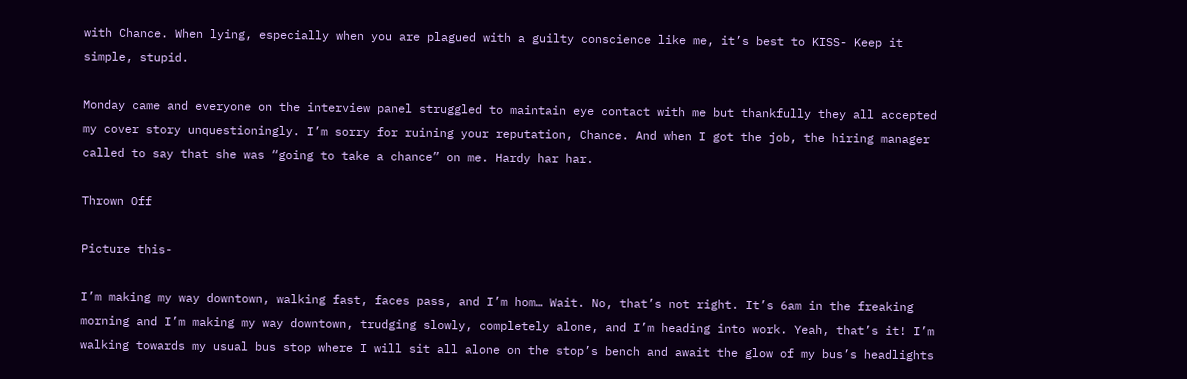with Chance. When lying, especially when you are plagued with a guilty conscience like me, it’s best to KISS- Keep it simple, stupid.

Monday came and everyone on the interview panel struggled to maintain eye contact with me but thankfully they all accepted my cover story unquestioningly. I’m sorry for ruining your reputation, Chance. And when I got the job, the hiring manager called to say that she was “going to take a chance” on me. Hardy har har.

Thrown Off

Picture this-

I’m making my way downtown, walking fast, faces pass, and I’m hom… Wait. No, that’s not right. It’s 6am in the freaking morning and I’m making my way downtown, trudging slowly, completely alone, and I’m heading into work. Yeah, that’s it! I’m walking towards my usual bus stop where I will sit all alone on the stop’s bench and await the glow of my bus’s headlights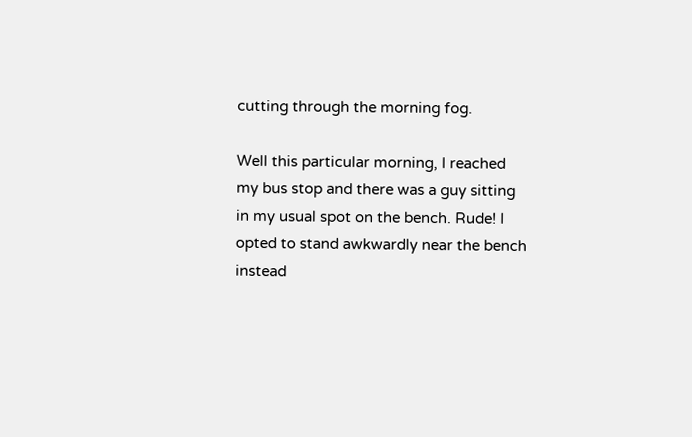cutting through the morning fog.

Well this particular morning, I reached my bus stop and there was a guy sitting in my usual spot on the bench. Rude! I opted to stand awkwardly near the bench instead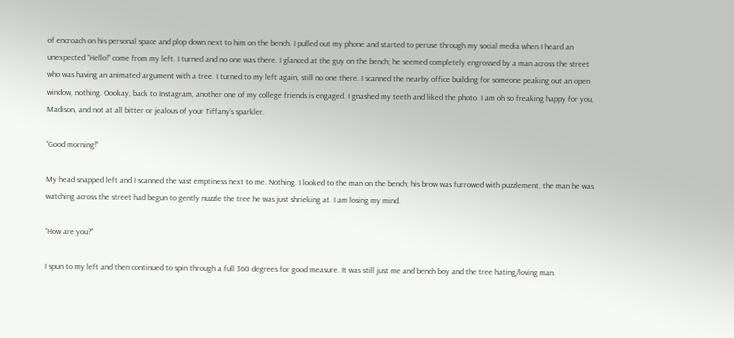of encroach on his personal space and plop down next to him on the bench. I pulled out my phone and started to peruse through my social media when I heard an unexpected “Hello!” come from my left. I turned and no one was there. I glanced at the guy on the bench; he seemed completely engrossed by a man across the street who was having an animated argument with a tree. I turned to my left again, still no one there. I scanned the nearby office building for someone peaking out an open window, nothing. Oookay, back to Instagram, another one of my college friends is engaged. I gnashed my teeth and liked the photo. I am oh so freaking happy for you, Madison, and not at all bitter or jealous of your Tiffany’s sparkler.

“Good morning!”

My head snapped left and I scanned the vast emptiness next to me. Nothing. I looked to the man on the bench; his brow was furrowed with puzzlement, the man he was watching across the street had begun to gently nuzzle the tree he was just shrieking at. I am losing my mind.

“How are you?”

I spun to my left and then continued to spin through a full 360 degrees for good measure. It was still just me and bench boy and the tree hating/loving man.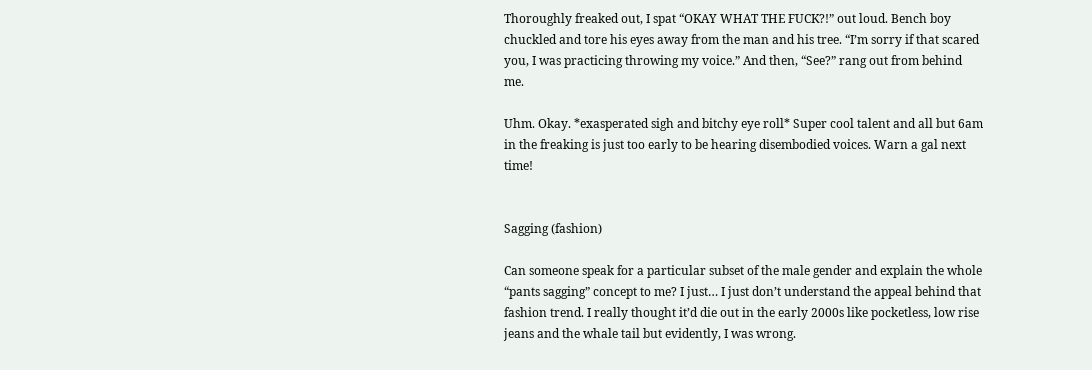Thoroughly freaked out, I spat “OKAY WHAT THE FUCK?!” out loud. Bench boy chuckled and tore his eyes away from the man and his tree. “I’m sorry if that scared you, I was practicing throwing my voice.” And then, “See?” rang out from behind me.

Uhm. Okay. *exasperated sigh and bitchy eye roll* Super cool talent and all but 6am in the freaking is just too early to be hearing disembodied voices. Warn a gal next time!


Sagging (fashion)

Can someone speak for a particular subset of the male gender and explain the whole “pants sagging” concept to me? I just… I just don’t understand the appeal behind that fashion trend. I really thought it’d die out in the early 2000s like pocketless, low rise jeans and the whale tail but evidently, I was wrong.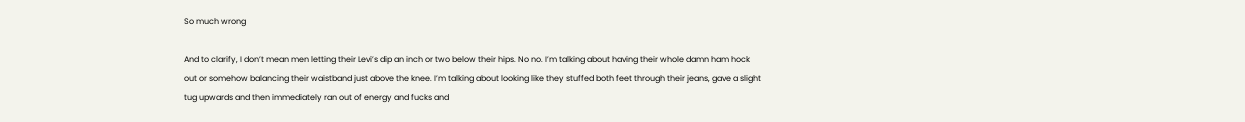So much wrong

And to clarify, I don’t mean men letting their Levi’s dip an inch or two below their hips. No no. I’m talking about having their whole damn ham hock out or somehow balancing their waistband just above the knee. I’m talking about looking like they stuffed both feet through their jeans, gave a slight tug upwards and then immediately ran out of energy and fucks and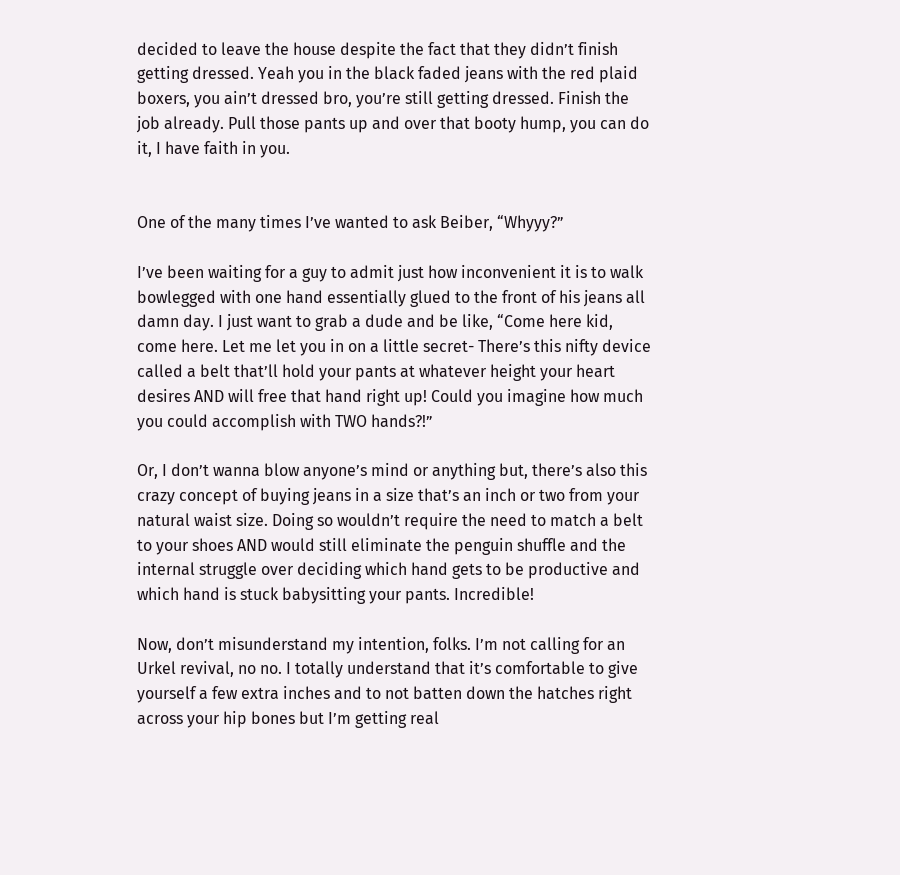decided to leave the house despite the fact that they didn’t finish getting dressed. Yeah you in the black faded jeans with the red plaid boxers, you ain’t dressed bro, you’re still getting dressed. Finish the job already. Pull those pants up and over that booty hump, you can do it, I have faith in you.


One of the many times I’ve wanted to ask Beiber, “Whyyy?”

I’ve been waiting for a guy to admit just how inconvenient it is to walk bowlegged with one hand essentially glued to the front of his jeans all damn day. I just want to grab a dude and be like, “Come here kid, come here. Let me let you in on a little secret- There’s this nifty device called a belt that’ll hold your pants at whatever height your heart desires AND will free that hand right up! Could you imagine how much you could accomplish with TWO hands?!”

Or, I don’t wanna blow anyone’s mind or anything but, there’s also this crazy concept of buying jeans in a size that’s an inch or two from your natural waist size. Doing so wouldn’t require the need to match a belt to your shoes AND would still eliminate the penguin shuffle and the internal struggle over deciding which hand gets to be productive and which hand is stuck babysitting your pants. Incredible!

Now, don’t misunderstand my intention, folks. I’m not calling for an Urkel revival, no no. I totally understand that it’s comfortable to give yourself a few extra inches and to not batten down the hatches right across your hip bones but I’m getting real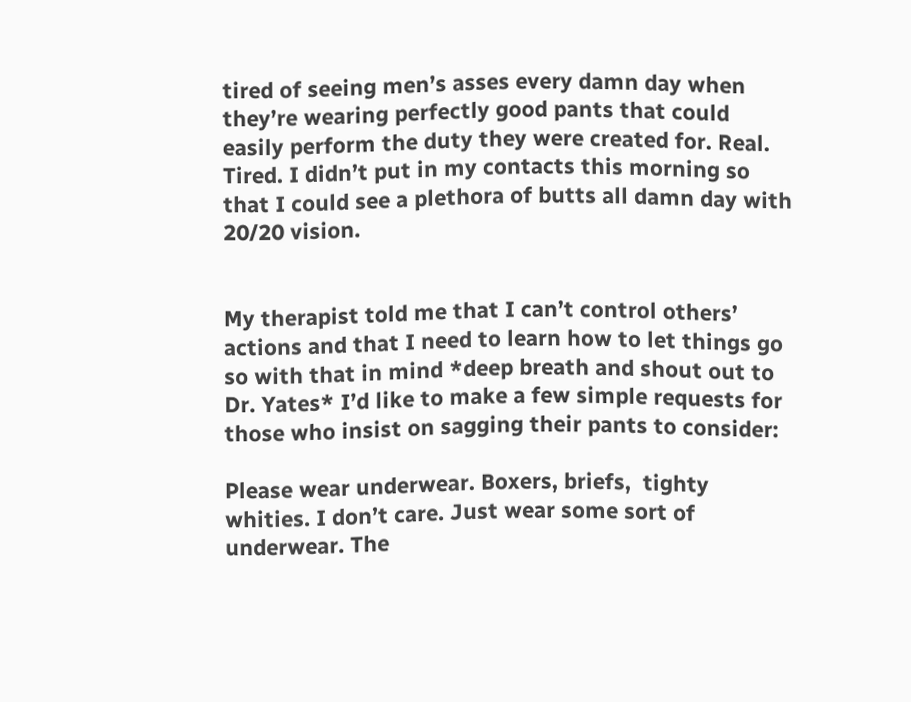tired of seeing men’s asses every damn day when they’re wearing perfectly good pants that could easily perform the duty they were created for. Real. Tired. I didn’t put in my contacts this morning so that I could see a plethora of butts all damn day with 20/20 vision.


My therapist told me that I can’t control others’ actions and that I need to learn how to let things go so with that in mind *deep breath and shout out to Dr. Yates* I’d like to make a few simple requests for those who insist on sagging their pants to consider:

Please wear underwear. Boxers, briefs,  tighty whities. I don’t care. Just wear some sort of underwear. The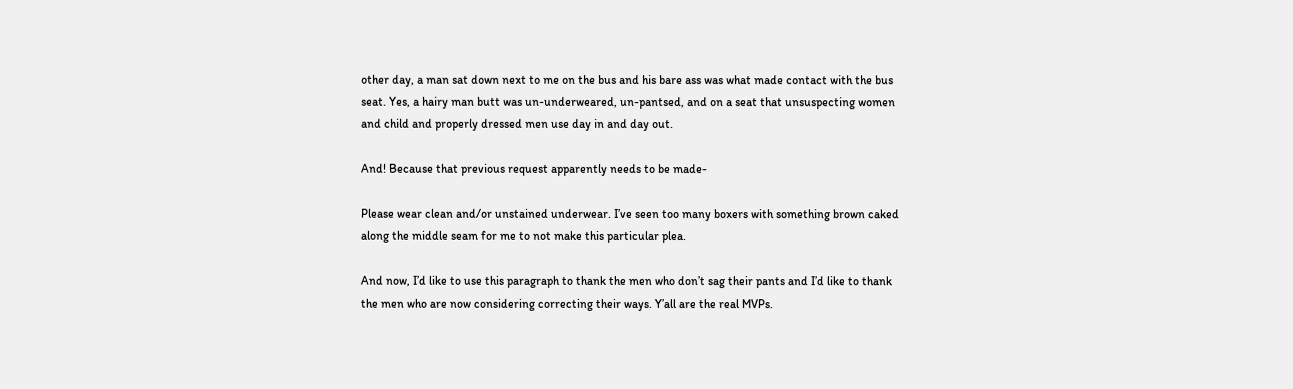other day, a man sat down next to me on the bus and his bare ass was what made contact with the bus seat. Yes, a hairy man butt was un-underweared, un-pantsed, and on a seat that unsuspecting women and child and properly dressed men use day in and day out.

And! Because that previous request apparently needs to be made-

Please wear clean and/or unstained underwear. I’ve seen too many boxers with something brown caked along the middle seam for me to not make this particular plea.

And now, I’d like to use this paragraph to thank the men who don’t sag their pants and I’d like to thank the men who are now considering correcting their ways. Y’all are the real MVPs.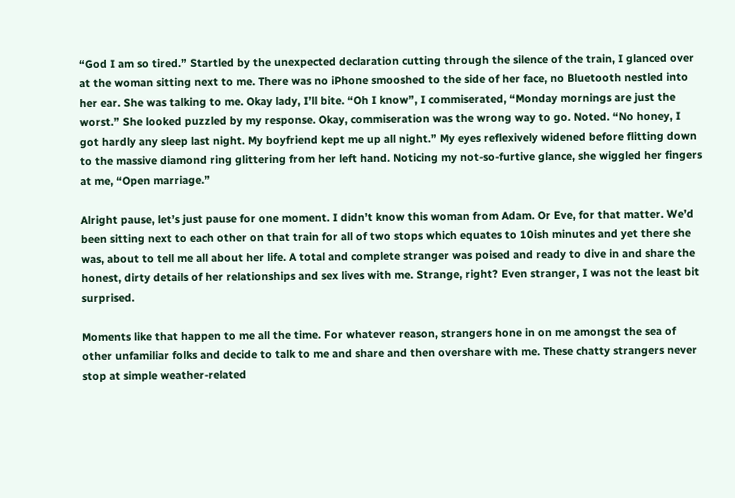“God I am so tired.” Startled by the unexpected declaration cutting through the silence of the train, I glanced over at the woman sitting next to me. There was no iPhone smooshed to the side of her face, no Bluetooth nestled into her ear. She was talking to me. Okay lady, I’ll bite. “Oh I know”, I commiserated, “Monday mornings are just the worst.” She looked puzzled by my response. Okay, commiseration was the wrong way to go. Noted. “No honey, I got hardly any sleep last night. My boyfriend kept me up all night.” My eyes reflexively widened before flitting down to the massive diamond ring glittering from her left hand. Noticing my not-so-furtive glance, she wiggled her fingers at me, “Open marriage.”

Alright pause, let’s just pause for one moment. I didn’t know this woman from Adam. Or Eve, for that matter. We’d been sitting next to each other on that train for all of two stops which equates to 10ish minutes and yet there she was, about to tell me all about her life. A total and complete stranger was poised and ready to dive in and share the honest, dirty details of her relationships and sex lives with me. Strange, right? Even stranger, I was not the least bit surprised.

Moments like that happen to me all the time. For whatever reason, strangers hone in on me amongst the sea of other unfamiliar folks and decide to talk to me and share and then overshare with me. These chatty strangers never stop at simple weather-related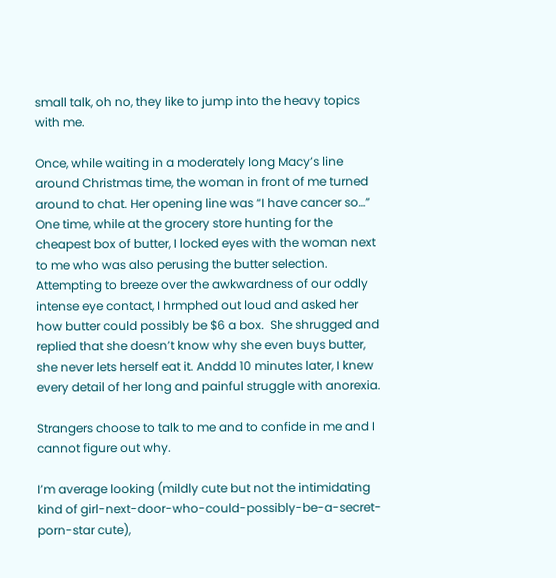small talk, oh no, they like to jump into the heavy topics with me.

Once, while waiting in a moderately long Macy’s line around Christmas time, the woman in front of me turned around to chat. Her opening line was “I have cancer so…” One time, while at the grocery store hunting for the cheapest box of butter, I locked eyes with the woman next to me who was also perusing the butter selection. Attempting to breeze over the awkwardness of our oddly intense eye contact, I hrmphed out loud and asked her how butter could possibly be $6 a box.  She shrugged and replied that she doesn’t know why she even buys butter, she never lets herself eat it. Anddd 10 minutes later, I knew every detail of her long and painful struggle with anorexia.

Strangers choose to talk to me and to confide in me and I cannot figure out why.

I’m average looking (mildly cute but not the intimidating kind of girl-next-door-who-could-possibly-be-a-secret-porn-star cute),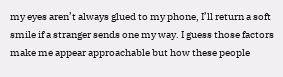my eyes aren’t always glued to my phone, I’ll return a soft smile if a stranger sends one my way. I guess those factors make me appear approachable but how these people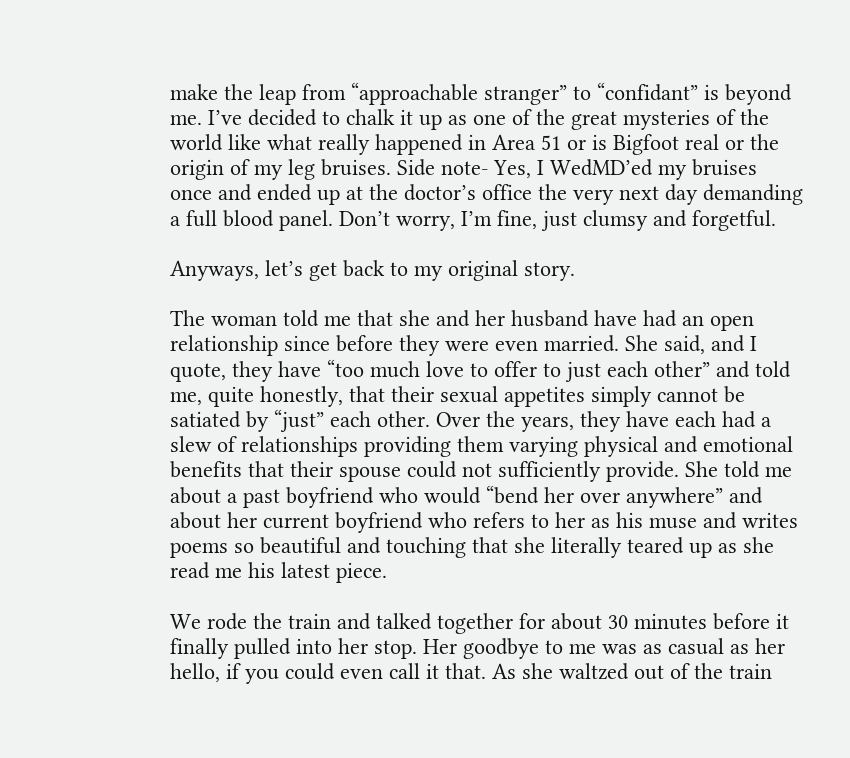make the leap from “approachable stranger” to “confidant” is beyond me. I’ve decided to chalk it up as one of the great mysteries of the world like what really happened in Area 51 or is Bigfoot real or the origin of my leg bruises. Side note- Yes, I WedMD’ed my bruises once and ended up at the doctor’s office the very next day demanding a full blood panel. Don’t worry, I’m fine, just clumsy and forgetful.

Anyways, let’s get back to my original story.

The woman told me that she and her husband have had an open relationship since before they were even married. She said, and I quote, they have “too much love to offer to just each other” and told me, quite honestly, that their sexual appetites simply cannot be satiated by “just” each other. Over the years, they have each had a slew of relationships providing them varying physical and emotional benefits that their spouse could not sufficiently provide. She told me about a past boyfriend who would “bend her over anywhere” and about her current boyfriend who refers to her as his muse and writes poems so beautiful and touching that she literally teared up as she read me his latest piece.

We rode the train and talked together for about 30 minutes before it finally pulled into her stop. Her goodbye to me was as casual as her hello, if you could even call it that. As she waltzed out of the train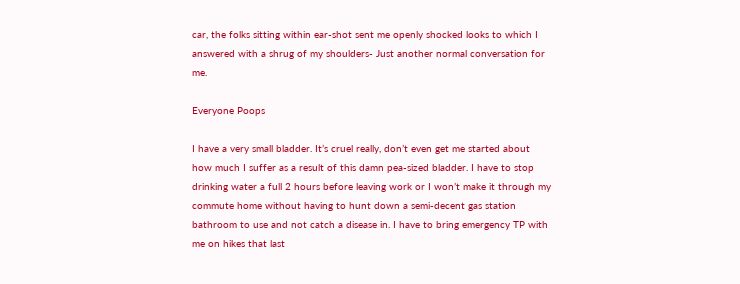car, the folks sitting within ear-shot sent me openly shocked looks to which I answered with a shrug of my shoulders- Just another normal conversation for me.

Everyone Poops

I have a very small bladder. It’s cruel really, don’t even get me started about how much I suffer as a result of this damn pea-sized bladder. I have to stop drinking water a full 2 hours before leaving work or I won’t make it through my commute home without having to hunt down a semi-decent gas station bathroom to use and not catch a disease in. I have to bring emergency TP with me on hikes that last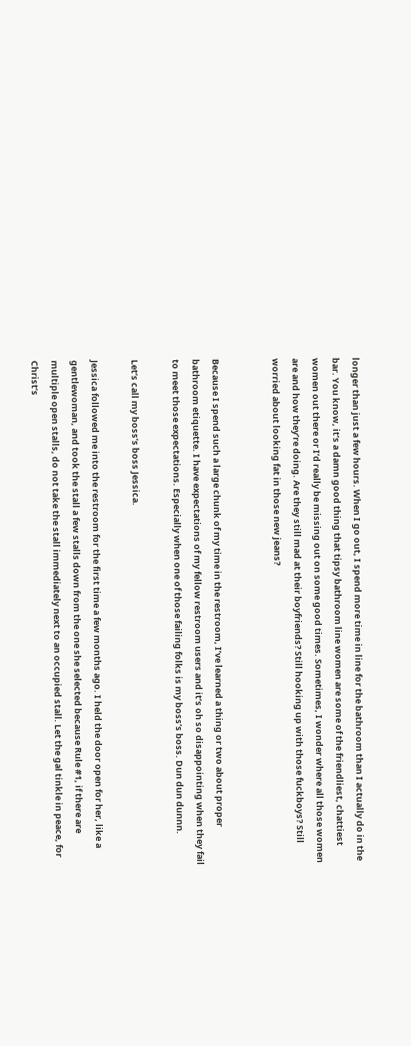longer than just a few hours. When I go out, I spend more time in line for the bathroom than I actually do in the bar. You know, it’s a damn good thing that tipsy bathroom line women are some of the friendliest, chattiest women out there or I’d really be missing out on some good times. Sometimes, I wonder where all those women are and how they’re doing. Are they still mad at their boyfriends? Still hooking up with those fuckboys? Still worried about looking fat in those new jeans?


Because I spend such a large chunk of my time in the restroom, I’ve learned a thing or two about proper bathroom etiquette. I have expectations of my fellow restroom users and it’s oh so disappointing when they fail to meet those expectations. Especially when one of those failing folks is my boss’s boss. Dun dun dunnn.

Let’s call my boss’s boss Jessica.

Jessica followed me into the restroom for the first time a few months ago. I held the door open for her, like a gentlewoman, and took the stall a few stalls down from the one she selected because Rule #1, if there are multiple open stalls, do not take the stall immediately next to an occupied stall. Let the gal tinkle in peace, for Christ’s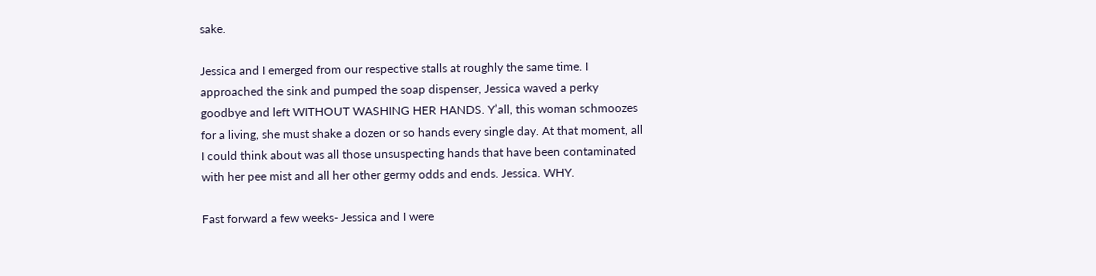sake.

Jessica and I emerged from our respective stalls at roughly the same time. I approached the sink and pumped the soap dispenser, Jessica waved a perky goodbye and left WITHOUT WASHING HER HANDS. Y’all, this woman schmoozes for a living, she must shake a dozen or so hands every single day. At that moment, all I could think about was all those unsuspecting hands that have been contaminated with her pee mist and all her other germy odds and ends. Jessica. WHY.

Fast forward a few weeks- Jessica and I were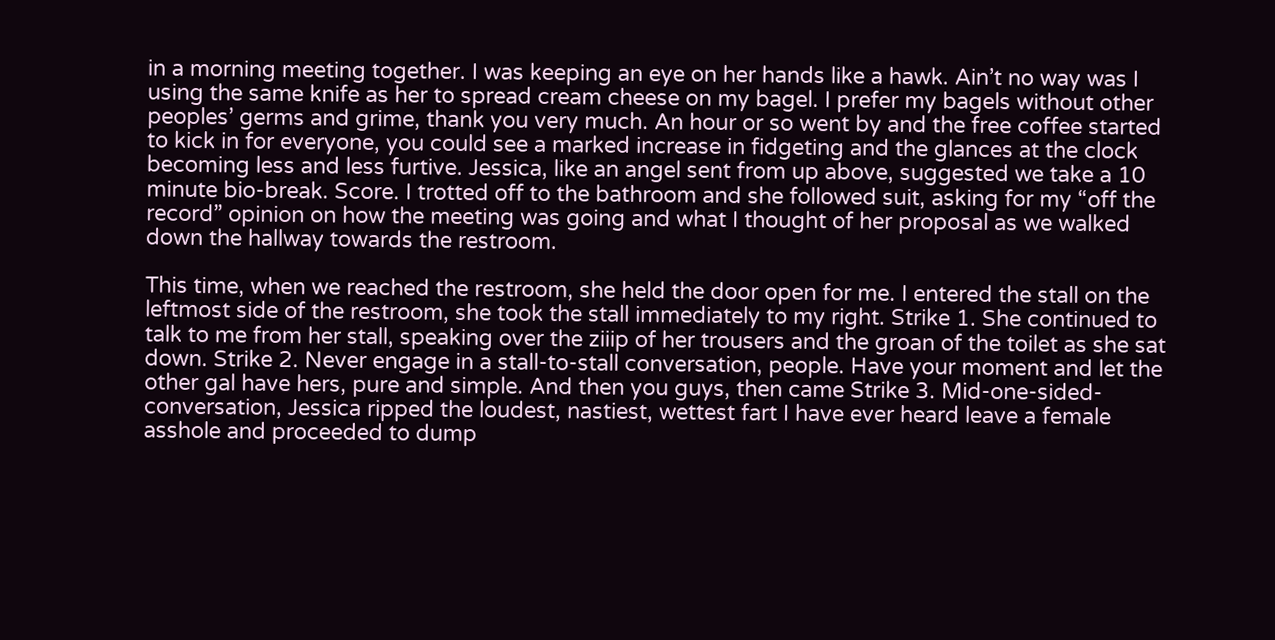in a morning meeting together. I was keeping an eye on her hands like a hawk. Ain’t no way was I using the same knife as her to spread cream cheese on my bagel. I prefer my bagels without other peoples’ germs and grime, thank you very much. An hour or so went by and the free coffee started to kick in for everyone, you could see a marked increase in fidgeting and the glances at the clock becoming less and less furtive. Jessica, like an angel sent from up above, suggested we take a 10 minute bio-break. Score. I trotted off to the bathroom and she followed suit, asking for my “off the record” opinion on how the meeting was going and what I thought of her proposal as we walked down the hallway towards the restroom.

This time, when we reached the restroom, she held the door open for me. I entered the stall on the leftmost side of the restroom, she took the stall immediately to my right. Strike 1. She continued to talk to me from her stall, speaking over the ziiip of her trousers and the groan of the toilet as she sat down. Strike 2. Never engage in a stall-to-stall conversation, people. Have your moment and let the other gal have hers, pure and simple. And then you guys, then came Strike 3. Mid-one-sided-conversation, Jessica ripped the loudest, nastiest, wettest fart I have ever heard leave a female asshole and proceeded to dump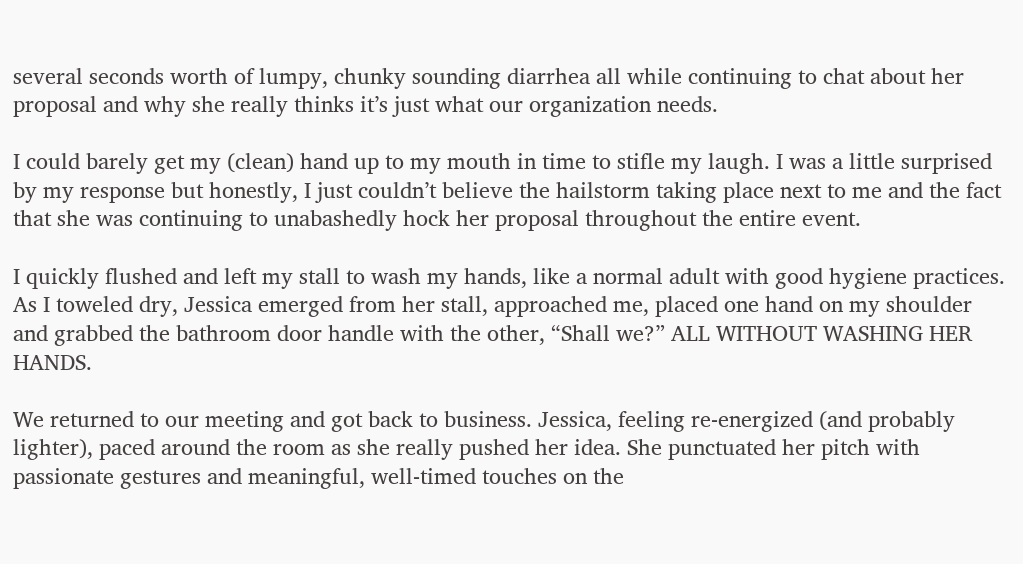several seconds worth of lumpy, chunky sounding diarrhea all while continuing to chat about her proposal and why she really thinks it’s just what our organization needs.

I could barely get my (clean) hand up to my mouth in time to stifle my laugh. I was a little surprised by my response but honestly, I just couldn’t believe the hailstorm taking place next to me and the fact that she was continuing to unabashedly hock her proposal throughout the entire event.

I quickly flushed and left my stall to wash my hands, like a normal adult with good hygiene practices. As I toweled dry, Jessica emerged from her stall, approached me, placed one hand on my shoulder and grabbed the bathroom door handle with the other, “Shall we?” ALL WITHOUT WASHING HER HANDS.

We returned to our meeting and got back to business. Jessica, feeling re-energized (and probably lighter), paced around the room as she really pushed her idea. She punctuated her pitch with passionate gestures and meaningful, well-timed touches on the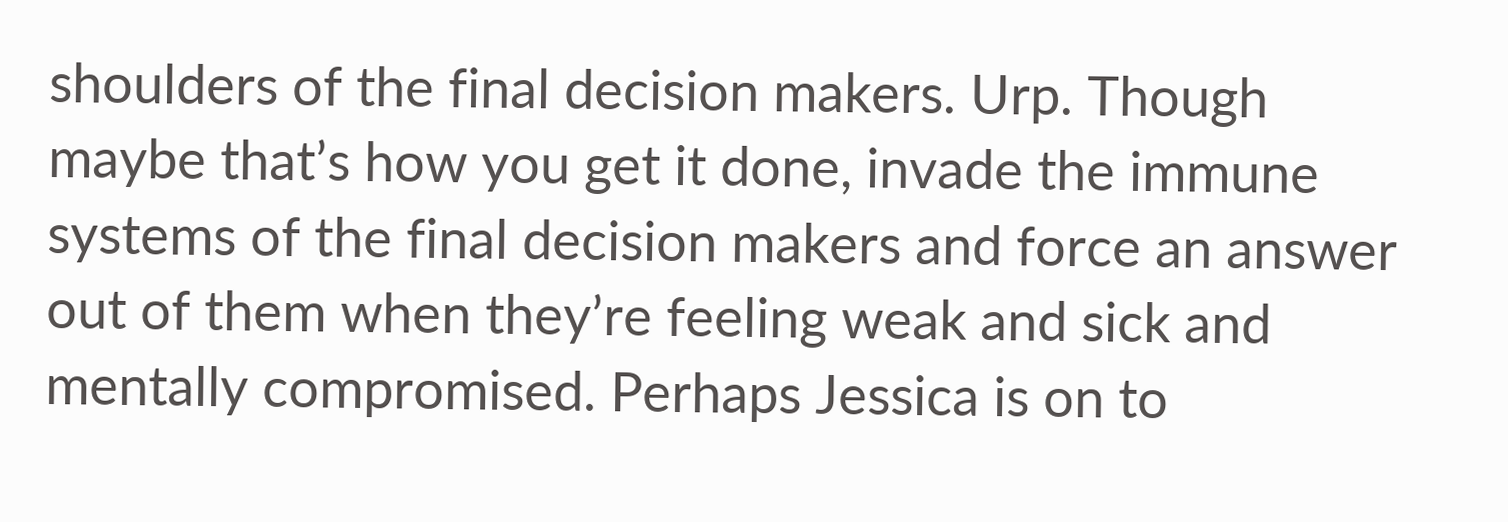shoulders of the final decision makers. Urp. Though maybe that’s how you get it done, invade the immune systems of the final decision makers and force an answer out of them when they’re feeling weak and sick and mentally compromised. Perhaps Jessica is on to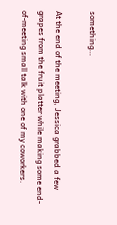something…

At the end of the meeting, Jessica grabbed a few grapes from the fruit platter while making some end-of-meeting small talk with one of my coworkers.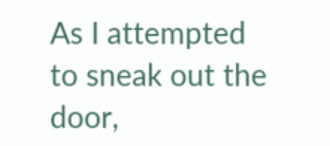As I attempted to sneak out the door,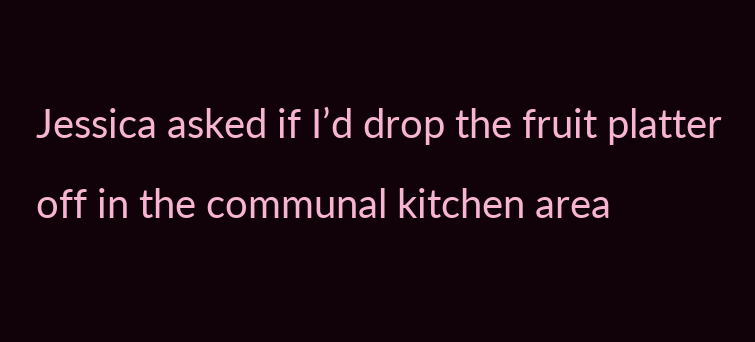Jessica asked if I’d drop the fruit platter off in the communal kitchen area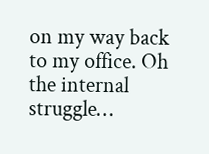on my way back to my office. Oh the internal struggle…